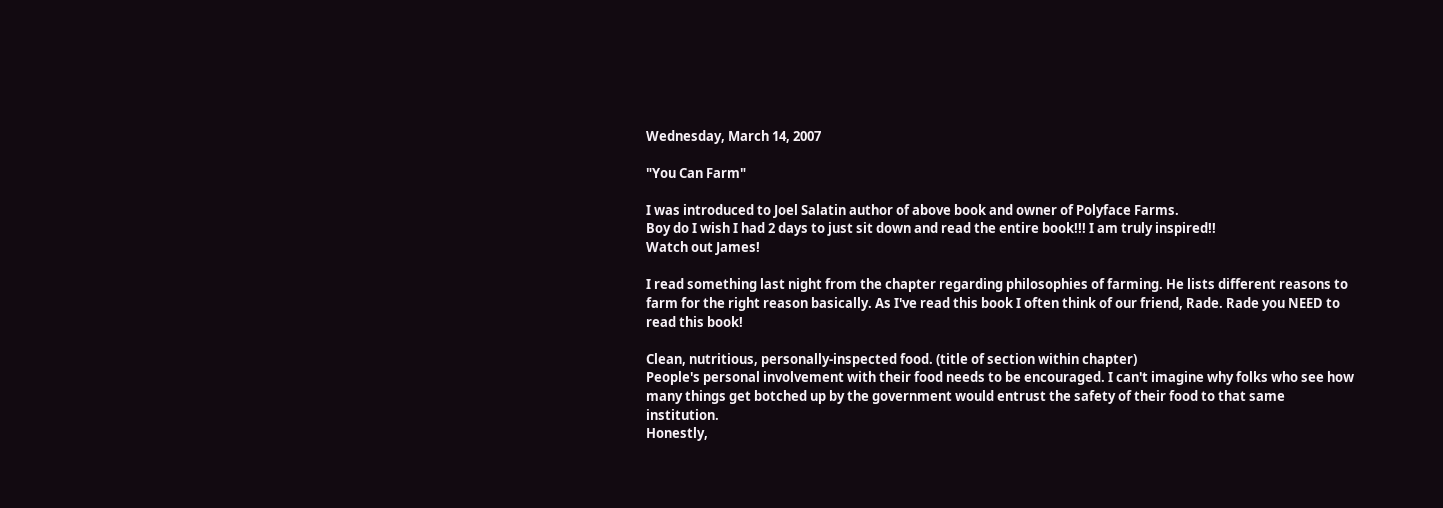Wednesday, March 14, 2007

"You Can Farm"

I was introduced to Joel Salatin author of above book and owner of Polyface Farms.
Boy do I wish I had 2 days to just sit down and read the entire book!!! I am truly inspired!!
Watch out James!

I read something last night from the chapter regarding philosophies of farming. He lists different reasons to farm for the right reason basically. As I've read this book I often think of our friend, Rade. Rade you NEED to read this book!

Clean, nutritious, personally-inspected food. (title of section within chapter)
People's personal involvement with their food needs to be encouraged. I can't imagine why folks who see how many things get botched up by the government would entrust the safety of their food to that same institution.
Honestly,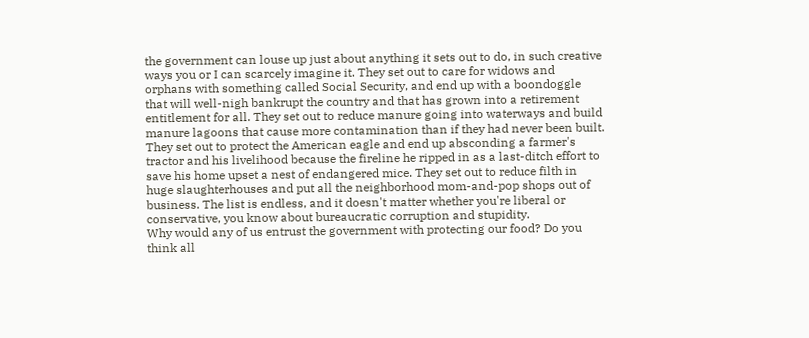the government can louse up just about anything it sets out to do, in such creative ways you or I can scarcely imagine it. They set out to care for widows and orphans with something called Social Security, and end up with a boondoggle that will well-nigh bankrupt the country and that has grown into a retirement entitlement for all. They set out to reduce manure going into waterways and build manure lagoons that cause more contamination than if they had never been built. They set out to protect the American eagle and end up absconding a farmer's tractor and his livelihood because the fireline he ripped in as a last-ditch effort to save his home upset a nest of endangered mice. They set out to reduce filth in huge slaughterhouses and put all the neighborhood mom-and-pop shops out of business. The list is endless, and it doesn't matter whether you're liberal or conservative, you know about bureaucratic corruption and stupidity.
Why would any of us entrust the government with protecting our food? Do you think all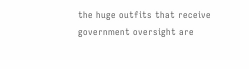the huge outfits that receive government oversight are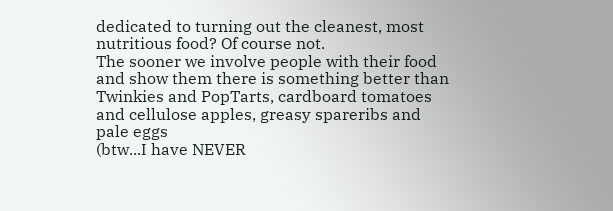dedicated to turning out the cleanest, most nutritious food? Of course not.
The sooner we involve people with their food and show them there is something better than Twinkies and PopTarts, cardboard tomatoes and cellulose apples, greasy spareribs and pale eggs
(btw...I have NEVER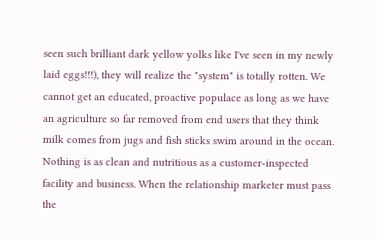seen such brilliant dark yellow yolks like I've seen in my newly laid eggs!!!), they will realize the "system" is totally rotten. We cannot get an educated, proactive populace as long as we have an agriculture so far removed from end users that they think milk comes from jugs and fish sticks swim around in the ocean.
Nothing is as clean and nutritious as a customer-inspected facility and business. When the relationship marketer must pass the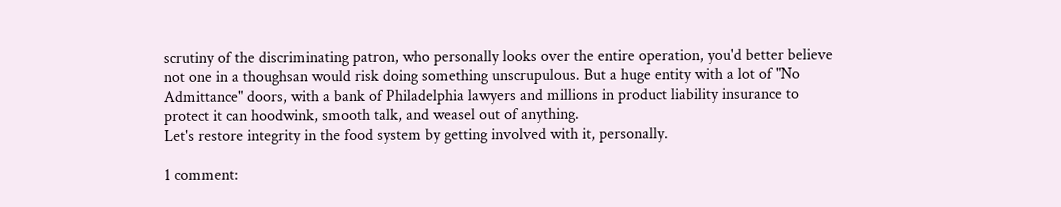scrutiny of the discriminating patron, who personally looks over the entire operation, you'd better believe not one in a thoughsan would risk doing something unscrupulous. But a huge entity with a lot of "No Admittance" doors, with a bank of Philadelphia lawyers and millions in product liability insurance to protect it can hoodwink, smooth talk, and weasel out of anything.
Let's restore integrity in the food system by getting involved with it, personally.

1 comment: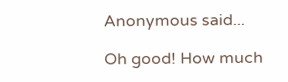Anonymous said...

Oh good! How much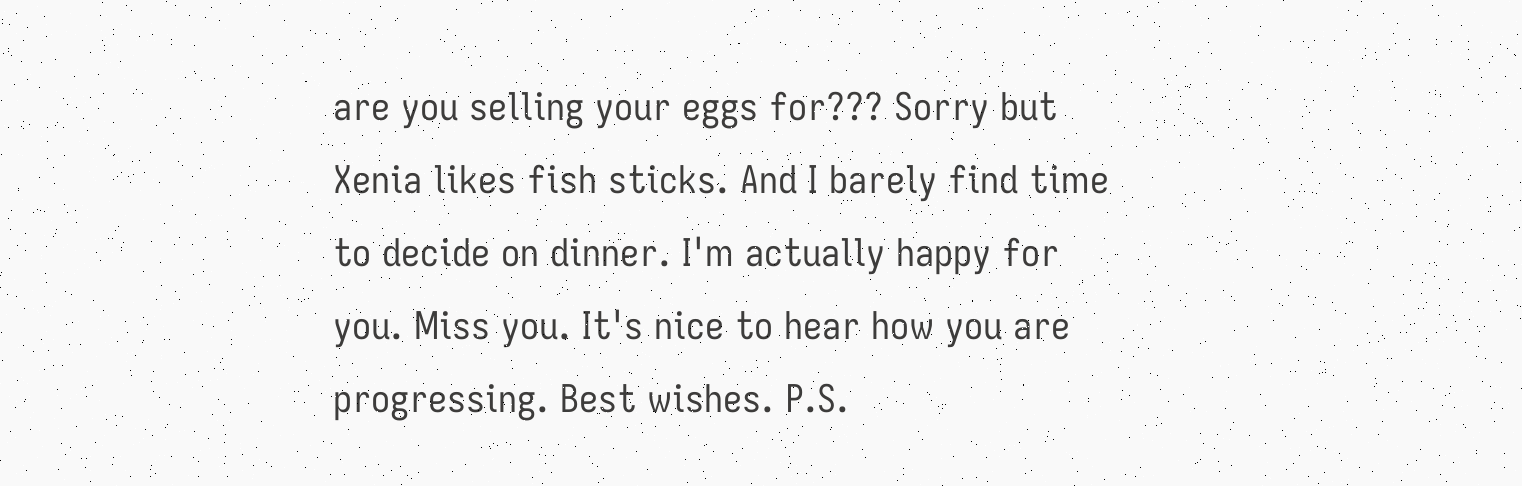are you selling your eggs for??? Sorry but Xenia likes fish sticks. And I barely find time to decide on dinner. I'm actually happy for you. Miss you. It's nice to hear how you are progressing. Best wishes. P.S.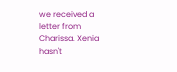we received a letter from Charissa. Xenia hasn't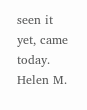seen it yet, came today.
Helen M.